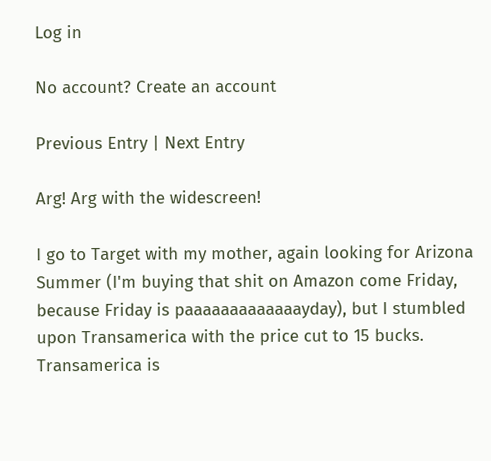Log in

No account? Create an account

Previous Entry | Next Entry

Arg! Arg with the widescreen!

I go to Target with my mother, again looking for Arizona Summer (I'm buying that shit on Amazon come Friday, because Friday is paaaaaaaaaaaaayday), but I stumbled upon Transamerica with the price cut to 15 bucks. Transamerica is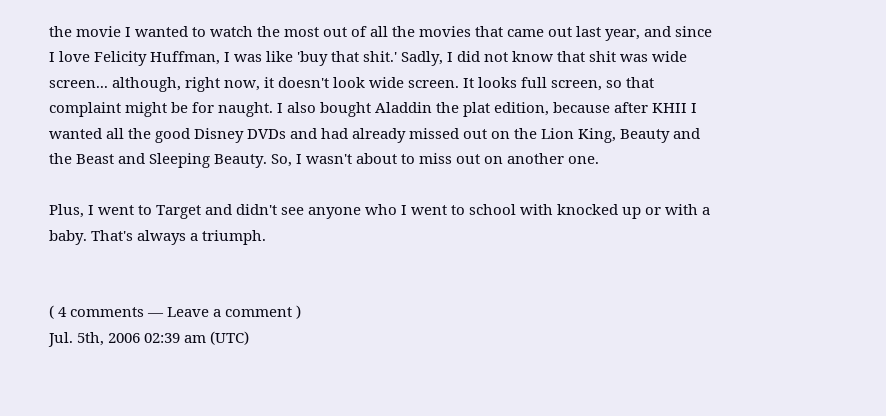the movie I wanted to watch the most out of all the movies that came out last year, and since I love Felicity Huffman, I was like 'buy that shit.' Sadly, I did not know that shit was wide screen... although, right now, it doesn't look wide screen. It looks full screen, so that complaint might be for naught. I also bought Aladdin the plat edition, because after KHII I wanted all the good Disney DVDs and had already missed out on the Lion King, Beauty and the Beast and Sleeping Beauty. So, I wasn't about to miss out on another one.

Plus, I went to Target and didn't see anyone who I went to school with knocked up or with a baby. That's always a triumph.


( 4 comments — Leave a comment )
Jul. 5th, 2006 02:39 am (UTC)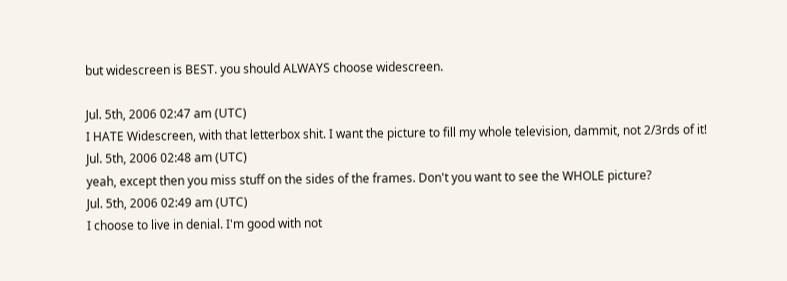but widescreen is BEST. you should ALWAYS choose widescreen.

Jul. 5th, 2006 02:47 am (UTC)
I HATE Widescreen, with that letterbox shit. I want the picture to fill my whole television, dammit, not 2/3rds of it!
Jul. 5th, 2006 02:48 am (UTC)
yeah, except then you miss stuff on the sides of the frames. Don't you want to see the WHOLE picture?
Jul. 5th, 2006 02:49 am (UTC)
I choose to live in denial. I'm good with not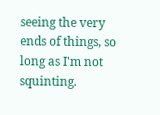seeing the very ends of things, so long as I'm not squinting.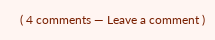( 4 comments — Leave a comment )